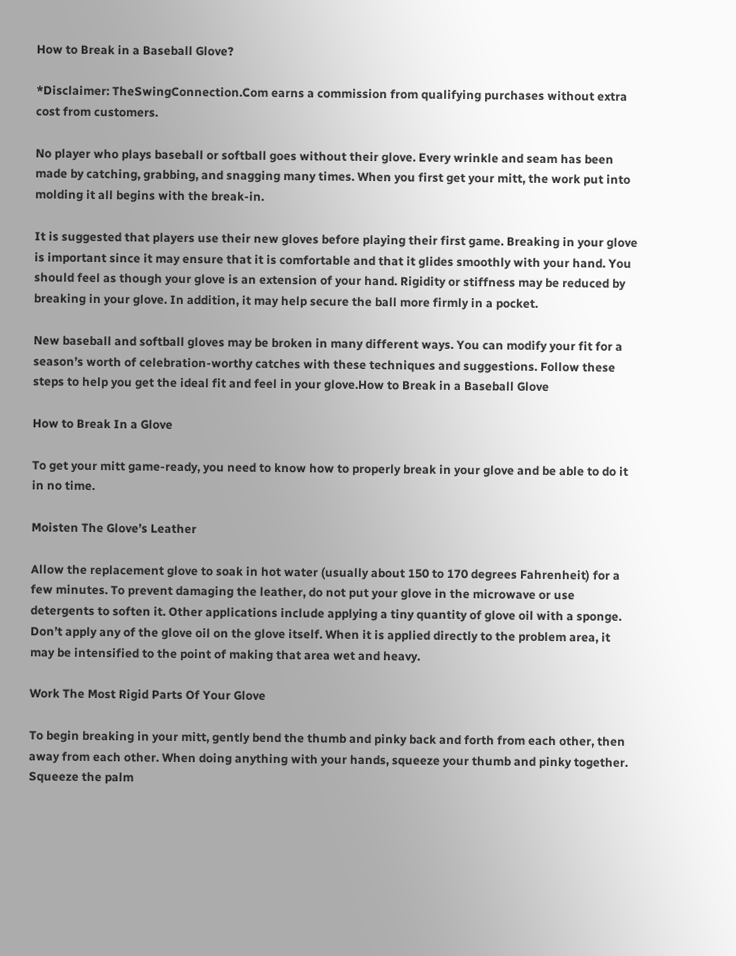How to Break in a Baseball Glove?

*Disclaimer: TheSwingConnection.Com earns a commission from qualifying purchases without extra cost from customers.

No player who plays baseball or softball goes without their glove. Every wrinkle and seam has been made by catching, grabbing, and snagging many times. When you first get your mitt, the work put into molding it all begins with the break-in.

It is suggested that players use their new gloves before playing their first game. Breaking in your glove is important since it may ensure that it is comfortable and that it glides smoothly with your hand. You should feel as though your glove is an extension of your hand. Rigidity or stiffness may be reduced by breaking in your glove. In addition, it may help secure the ball more firmly in a pocket.

New baseball and softball gloves may be broken in many different ways. You can modify your fit for a season’s worth of celebration-worthy catches with these techniques and suggestions. Follow these steps to help you get the ideal fit and feel in your glove.How to Break in a Baseball Glove

How to Break In a Glove

To get your mitt game-ready, you need to know how to properly break in your glove and be able to do it in no time.

Moisten The Glove’s Leather

Allow the replacement glove to soak in hot water (usually about 150 to 170 degrees Fahrenheit) for a few minutes. To prevent damaging the leather, do not put your glove in the microwave or use detergents to soften it. Other applications include applying a tiny quantity of glove oil with a sponge. Don’t apply any of the glove oil on the glove itself. When it is applied directly to the problem area, it may be intensified to the point of making that area wet and heavy.

Work The Most Rigid Parts Of Your Glove

To begin breaking in your mitt, gently bend the thumb and pinky back and forth from each other, then away from each other. When doing anything with your hands, squeeze your thumb and pinky together. Squeeze the palm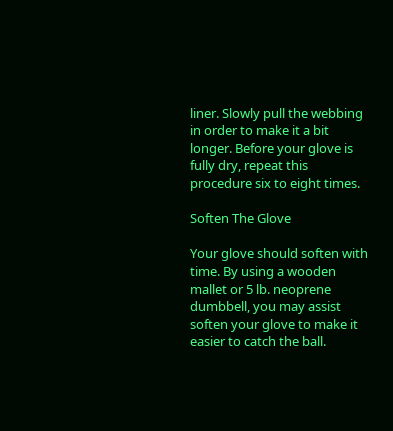liner. Slowly pull the webbing in order to make it a bit longer. Before your glove is fully dry, repeat this procedure six to eight times.

Soften The Glove

Your glove should soften with time. By using a wooden mallet or 5 lb. neoprene dumbbell, you may assist soften your glove to make it easier to catch the ball.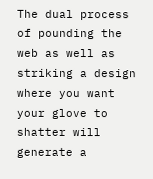The dual process of pounding the web as well as striking a design where you want your glove to shatter will generate a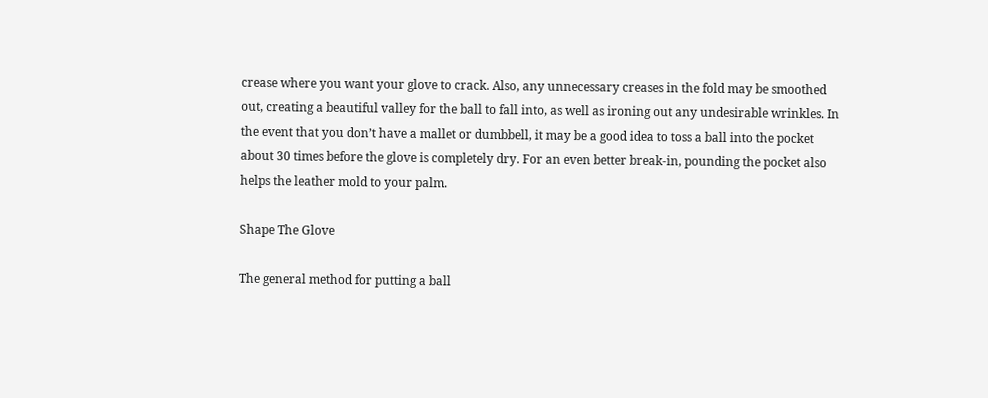crease where you want your glove to crack. Also, any unnecessary creases in the fold may be smoothed out, creating a beautiful valley for the ball to fall into, as well as ironing out any undesirable wrinkles. In the event that you don’t have a mallet or dumbbell, it may be a good idea to toss a ball into the pocket about 30 times before the glove is completely dry. For an even better break-in, pounding the pocket also helps the leather mold to your palm.

Shape The Glove

The general method for putting a ball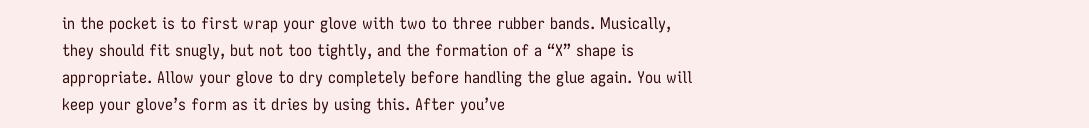in the pocket is to first wrap your glove with two to three rubber bands. Musically, they should fit snugly, but not too tightly, and the formation of a “X” shape is appropriate. Allow your glove to dry completely before handling the glue again. You will keep your glove’s form as it dries by using this. After you’ve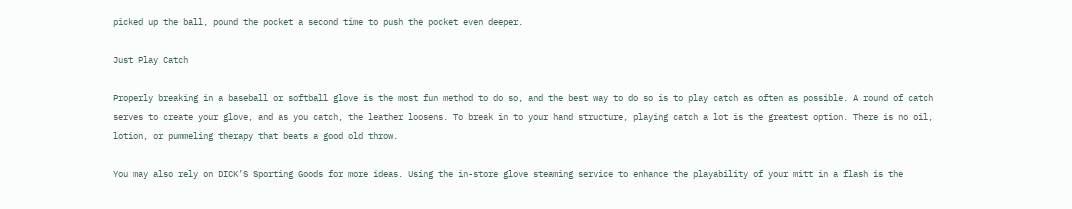picked up the ball, pound the pocket a second time to push the pocket even deeper.

Just Play Catch

Properly breaking in a baseball or softball glove is the most fun method to do so, and the best way to do so is to play catch as often as possible. A round of catch serves to create your glove, and as you catch, the leather loosens. To break in to your hand structure, playing catch a lot is the greatest option. There is no oil, lotion, or pummeling therapy that beats a good old throw.

You may also rely on DICK’S Sporting Goods for more ideas. Using the in-store glove steaming service to enhance the playability of your mitt in a flash is the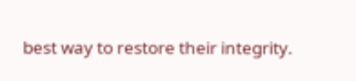best way to restore their integrity.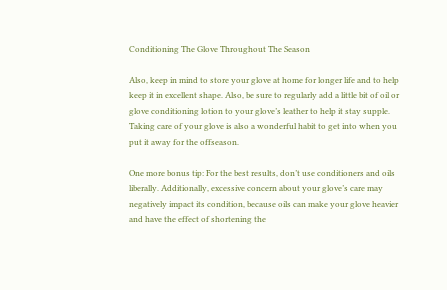Conditioning The Glove Throughout The Season

Also, keep in mind to store your glove at home for longer life and to help keep it in excellent shape. Also, be sure to regularly add a little bit of oil or glove conditioning lotion to your glove’s leather to help it stay supple. Taking care of your glove is also a wonderful habit to get into when you put it away for the offseason.

One more bonus tip: For the best results, don’t use conditioners and oils liberally. Additionally, excessive concern about your glove’s care may negatively impact its condition, because oils can make your glove heavier and have the effect of shortening the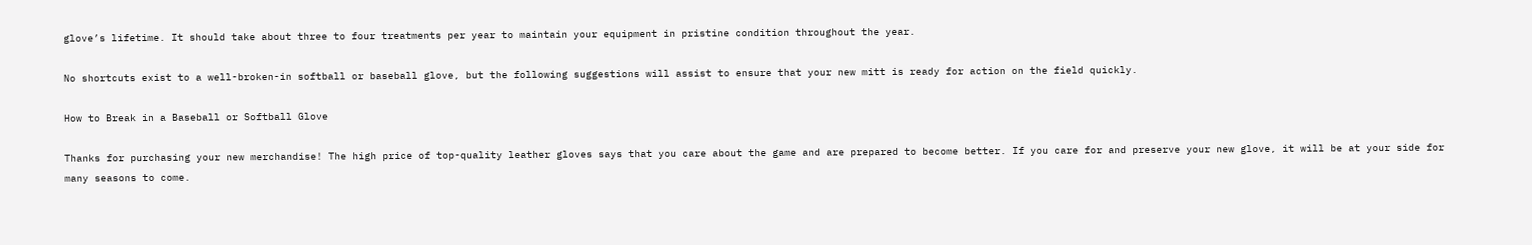glove’s lifetime. It should take about three to four treatments per year to maintain your equipment in pristine condition throughout the year.

No shortcuts exist to a well-broken-in softball or baseball glove, but the following suggestions will assist to ensure that your new mitt is ready for action on the field quickly.

How to Break in a Baseball or Softball Glove

Thanks for purchasing your new merchandise! The high price of top-quality leather gloves says that you care about the game and are prepared to become better. If you care for and preserve your new glove, it will be at your side for many seasons to come.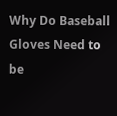Why Do Baseball Gloves Need to be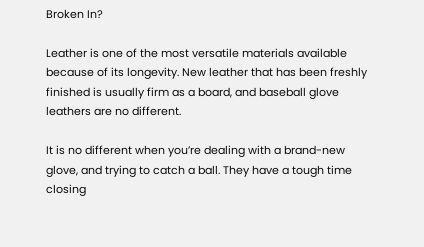Broken In?

Leather is one of the most versatile materials available because of its longevity. New leather that has been freshly finished is usually firm as a board, and baseball glove leathers are no different.

It is no different when you’re dealing with a brand-new glove, and trying to catch a ball. They have a tough time closing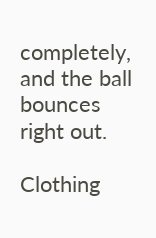completely, and the ball bounces right out.

Clothing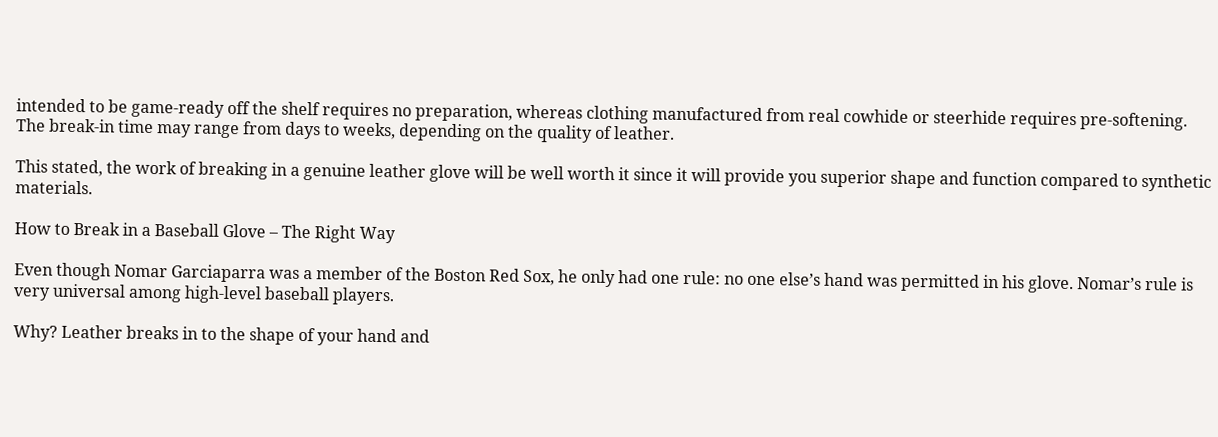intended to be game-ready off the shelf requires no preparation, whereas clothing manufactured from real cowhide or steerhide requires pre-softening. The break-in time may range from days to weeks, depending on the quality of leather.

This stated, the work of breaking in a genuine leather glove will be well worth it since it will provide you superior shape and function compared to synthetic materials.

How to Break in a Baseball Glove – The Right Way

Even though Nomar Garciaparra was a member of the Boston Red Sox, he only had one rule: no one else’s hand was permitted in his glove. Nomar’s rule is very universal among high-level baseball players.

Why? Leather breaks in to the shape of your hand and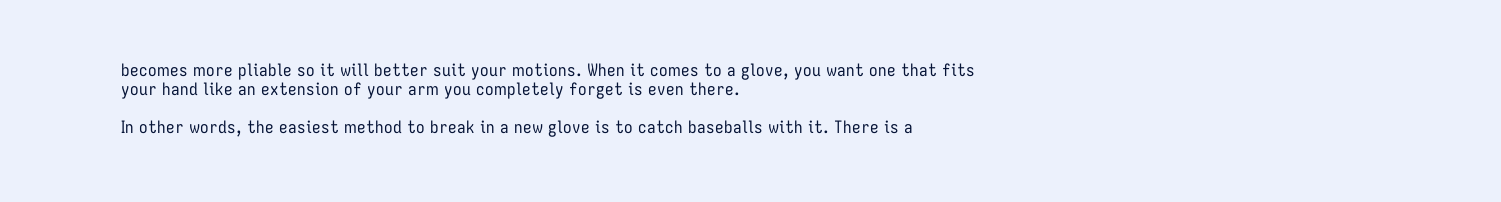becomes more pliable so it will better suit your motions. When it comes to a glove, you want one that fits your hand like an extension of your arm you completely forget is even there.

In other words, the easiest method to break in a new glove is to catch baseballs with it. There is a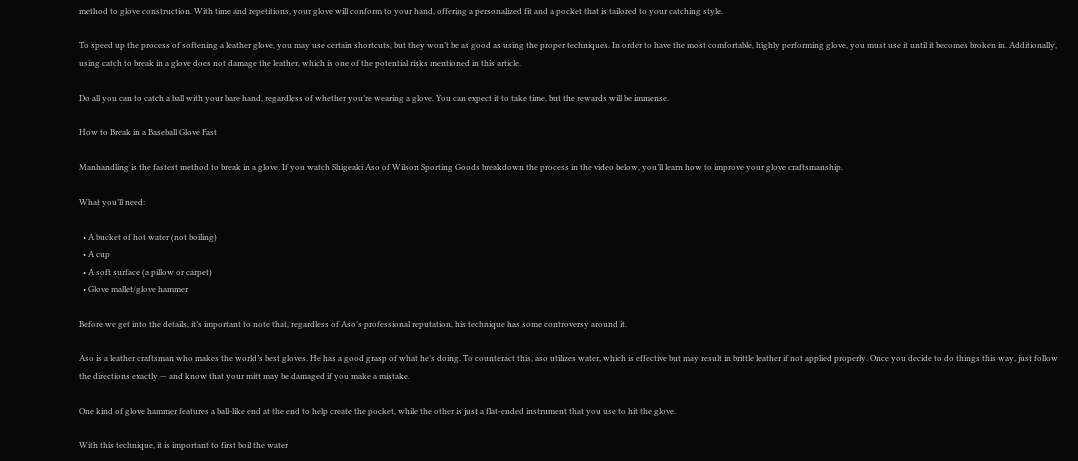method to glove construction. With time and repetitions, your glove will conform to your hand, offering a personalized fit and a pocket that is tailored to your catching style.

To speed up the process of softening a leather glove, you may use certain shortcuts, but they won’t be as good as using the proper techniques. In order to have the most comfortable, highly performing glove, you must use it until it becomes broken in. Additionally, using catch to break in a glove does not damage the leather, which is one of the potential risks mentioned in this article.

Do all you can to catch a ball with your bare hand, regardless of whether you’re wearing a glove. You can expect it to take time, but the rewards will be immense.

How to Break in a Baseball Glove Fast

Manhandling is the fastest method to break in a glove. If you watch Shigeaki Aso of Wilson Sporting Goods breakdown the process in the video below, you’ll learn how to improve your glove craftsmanship.

What you’ll need:

  • A bucket of hot water (not boiling)
  • A cup
  • A soft surface (a pillow or carpet)
  • Glove mallet/glove hammer

Before we get into the details, it’s important to note that, regardless of Aso’s professional reputation, his technique has some controversy around it.

Aso is a leather craftsman who makes the world’s best gloves. He has a good grasp of what he’s doing. To counteract this, aso utilizes water, which is effective but may result in brittle leather if not applied properly. Once you decide to do things this way, just follow the directions exactly — and know that your mitt may be damaged if you make a mistake.

One kind of glove hammer features a ball-like end at the end to help create the pocket, while the other is just a flat-ended instrument that you use to hit the glove.

With this technique, it is important to first boil the water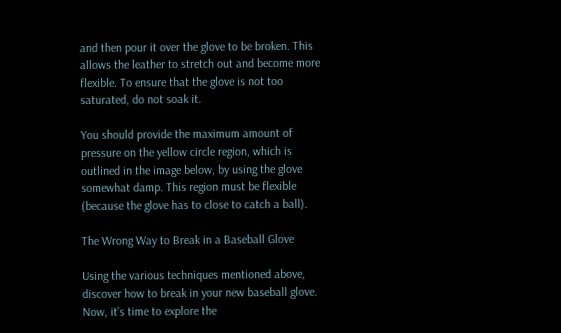and then pour it over the glove to be broken. This allows the leather to stretch out and become more flexible. To ensure that the glove is not too saturated, do not soak it.

You should provide the maximum amount of pressure on the yellow circle region, which is outlined in the image below, by using the glove somewhat damp. This region must be flexible (because the glove has to close to catch a ball).

The Wrong Way to Break in a Baseball Glove

Using the various techniques mentioned above, discover how to break in your new baseball glove. Now, it’s time to explore the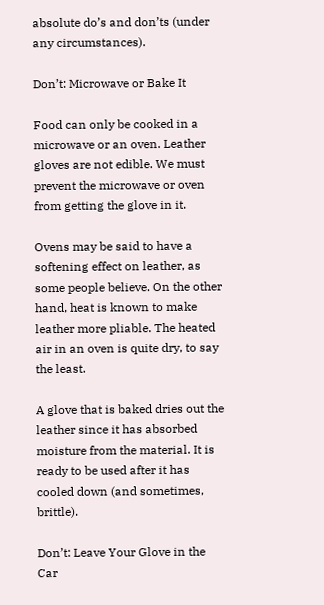absolute do’s and don’ts (under any circumstances).

Don’t: Microwave or Bake It

Food can only be cooked in a microwave or an oven. Leather gloves are not edible. We must prevent the microwave or oven from getting the glove in it.

Ovens may be said to have a softening effect on leather, as some people believe. On the other hand, heat is known to make leather more pliable. The heated air in an oven is quite dry, to say the least.

A glove that is baked dries out the leather since it has absorbed moisture from the material. It is ready to be used after it has cooled down (and sometimes, brittle).

Don’t: Leave Your Glove in the Car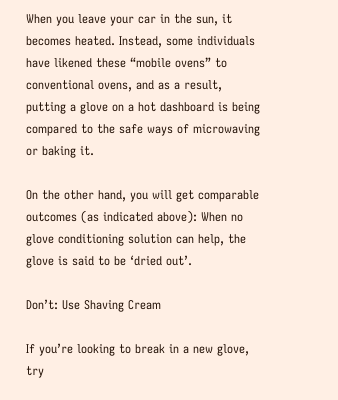When you leave your car in the sun, it becomes heated. Instead, some individuals have likened these “mobile ovens” to conventional ovens, and as a result, putting a glove on a hot dashboard is being compared to the safe ways of microwaving or baking it.

On the other hand, you will get comparable outcomes (as indicated above): When no glove conditioning solution can help, the glove is said to be ‘dried out’.

Don’t: Use Shaving Cream

If you’re looking to break in a new glove, try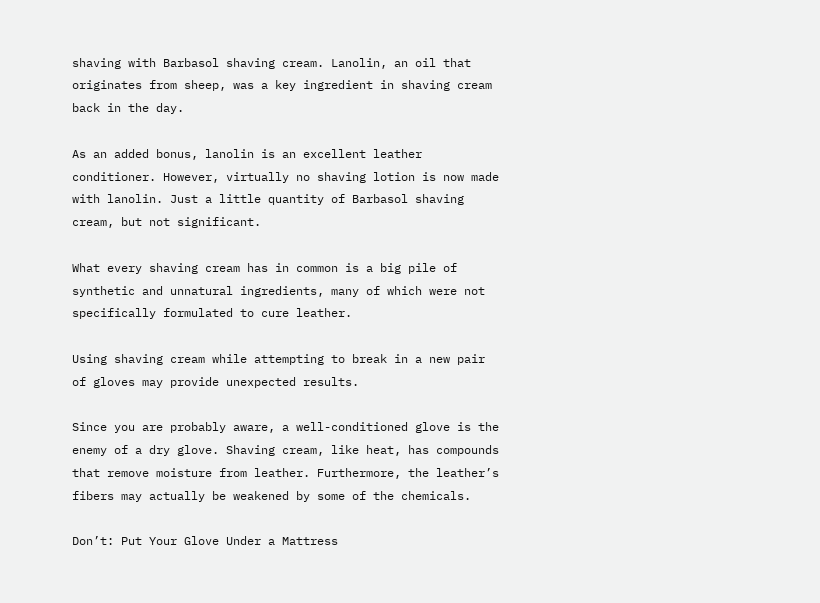shaving with Barbasol shaving cream. Lanolin, an oil that originates from sheep, was a key ingredient in shaving cream back in the day.

As an added bonus, lanolin is an excellent leather conditioner. However, virtually no shaving lotion is now made with lanolin. Just a little quantity of Barbasol shaving cream, but not significant.

What every shaving cream has in common is a big pile of synthetic and unnatural ingredients, many of which were not specifically formulated to cure leather.

Using shaving cream while attempting to break in a new pair of gloves may provide unexpected results.

Since you are probably aware, a well-conditioned glove is the enemy of a dry glove. Shaving cream, like heat, has compounds that remove moisture from leather. Furthermore, the leather’s fibers may actually be weakened by some of the chemicals.

Don’t: Put Your Glove Under a Mattress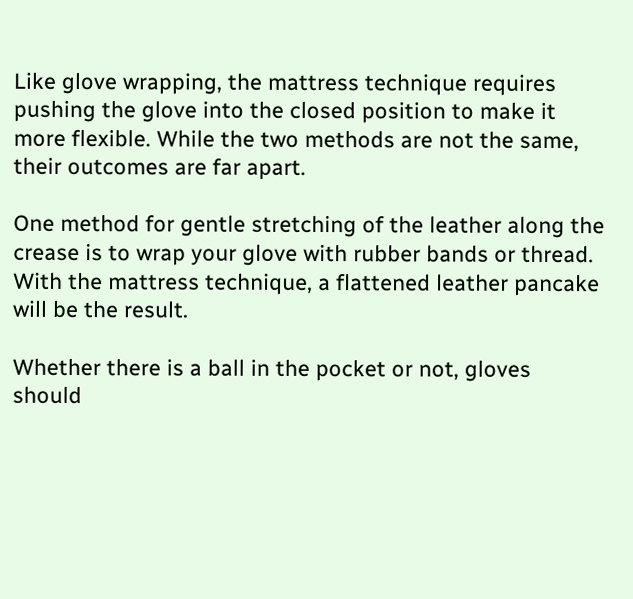Like glove wrapping, the mattress technique requires pushing the glove into the closed position to make it more flexible. While the two methods are not the same, their outcomes are far apart.

One method for gentle stretching of the leather along the crease is to wrap your glove with rubber bands or thread. With the mattress technique, a flattened leather pancake will be the result.

Whether there is a ball in the pocket or not, gloves should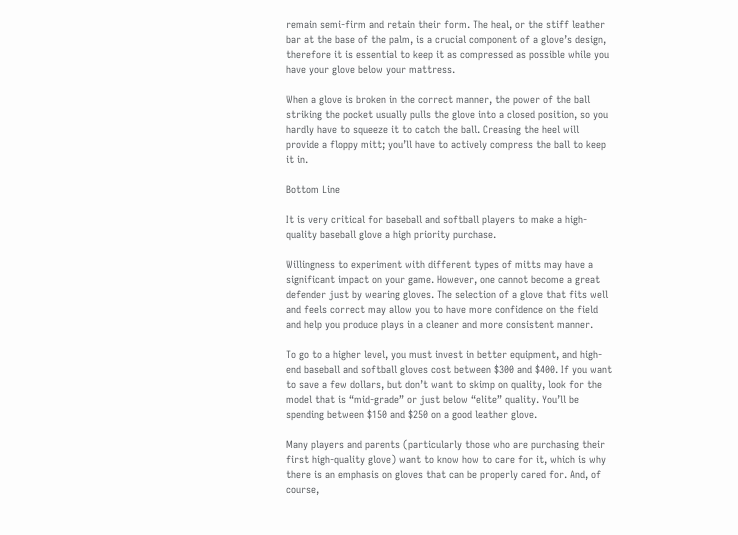remain semi-firm and retain their form. The heal, or the stiff leather bar at the base of the palm, is a crucial component of a glove’s design, therefore it is essential to keep it as compressed as possible while you have your glove below your mattress.

When a glove is broken in the correct manner, the power of the ball striking the pocket usually pulls the glove into a closed position, so you hardly have to squeeze it to catch the ball. Creasing the heel will provide a floppy mitt; you’ll have to actively compress the ball to keep it in.

Bottom Line

It is very critical for baseball and softball players to make a high-quality baseball glove a high priority purchase.

Willingness to experiment with different types of mitts may have a significant impact on your game. However, one cannot become a great defender just by wearing gloves. The selection of a glove that fits well and feels correct may allow you to have more confidence on the field and help you produce plays in a cleaner and more consistent manner.

To go to a higher level, you must invest in better equipment, and high-end baseball and softball gloves cost between $300 and $400. If you want to save a few dollars, but don’t want to skimp on quality, look for the model that is “mid-grade” or just below “elite” quality. You’ll be spending between $150 and $250 on a good leather glove.

Many players and parents (particularly those who are purchasing their first high-quality glove) want to know how to care for it, which is why there is an emphasis on gloves that can be properly cared for. And, of course,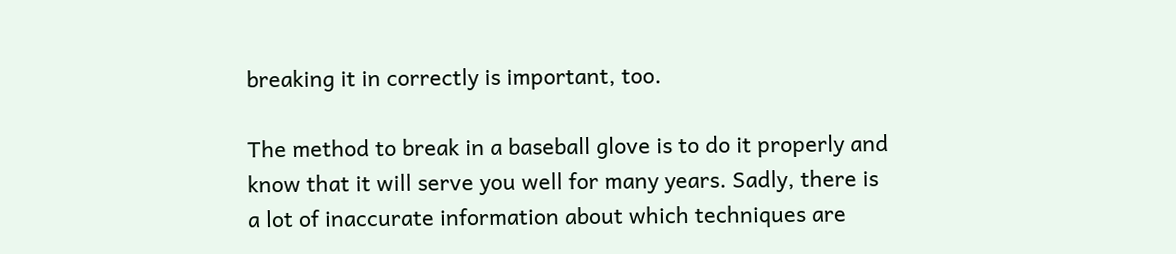breaking it in correctly is important, too.

The method to break in a baseball glove is to do it properly and know that it will serve you well for many years. Sadly, there is a lot of inaccurate information about which techniques are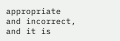appropriate and incorrect, and it is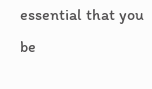essential that you be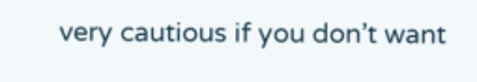very cautious if you don’t want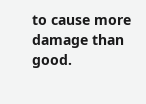to cause more damage than good.